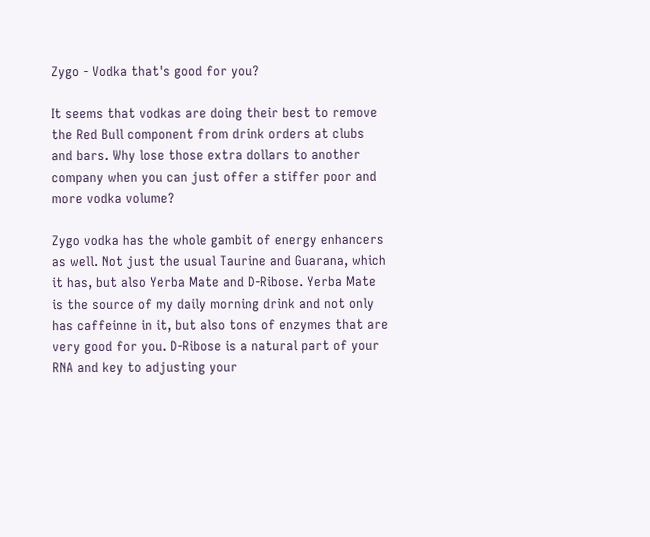Zygo - Vodka that's good for you?

It seems that vodkas are doing their best to remove the Red Bull component from drink orders at clubs and bars. Why lose those extra dollars to another company when you can just offer a stiffer poor and more vodka volume?

Zygo vodka has the whole gambit of energy enhancers as well. Not just the usual Taurine and Guarana, which it has, but also Yerba Mate and D-Ribose. Yerba Mate is the source of my daily morning drink and not only has caffeinne in it, but also tons of enzymes that are very good for you. D-Ribose is a natural part of your RNA and key to adjusting your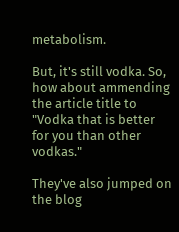metabolism.

But, it's still vodka. So, how about ammending the article title to "Vodka that is better for you than other vodkas."

They've also jumped on the blog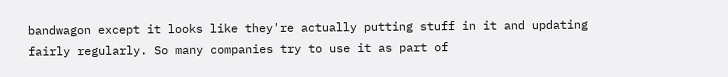bandwagon except it looks like they're actually putting stuff in it and updating fairly regularly. So many companies try to use it as part of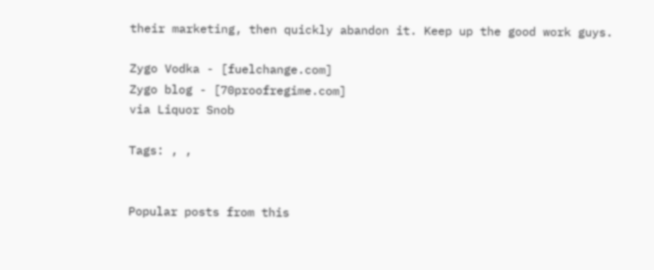their marketing, then quickly abandon it. Keep up the good work guys.

Zygo Vodka - [fuelchange.com]
Zygo blog - [70proofregime.com]
via Liquor Snob

Tags: , ,


Popular posts from this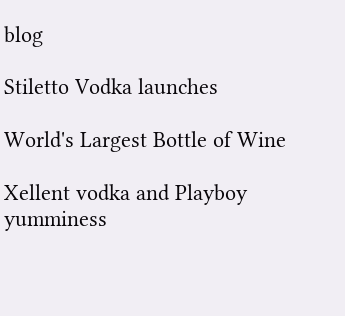blog

Stiletto Vodka launches

World's Largest Bottle of Wine

Xellent vodka and Playboy yumminess